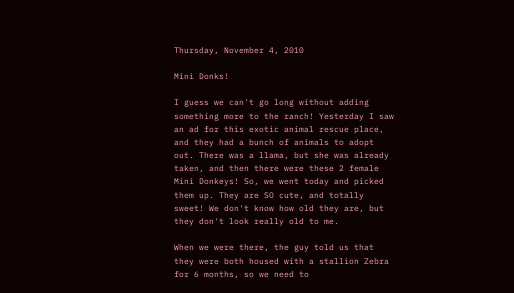Thursday, November 4, 2010

Mini Donks!

I guess we can't go long without adding something more to the ranch! Yesterday I saw an ad for this exotic animal rescue place, and they had a bunch of animals to adopt out. There was a llama, but she was already taken, and then there were these 2 female Mini Donkeys! So, we went today and picked them up. They are SO cute, and totally sweet! We don't know how old they are, but they don't look really old to me.

When we were there, the guy told us that they were both housed with a stallion Zebra for 6 months, so we need to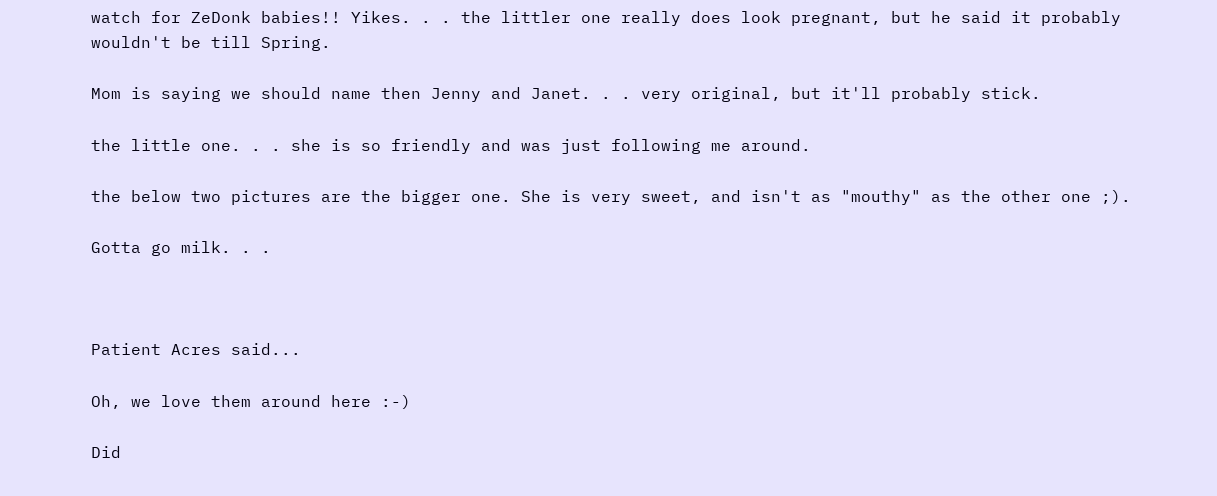watch for ZeDonk babies!! Yikes. . . the littler one really does look pregnant, but he said it probably wouldn't be till Spring.

Mom is saying we should name then Jenny and Janet. . . very original, but it'll probably stick.

the little one. . . she is so friendly and was just following me around.

the below two pictures are the bigger one. She is very sweet, and isn't as "mouthy" as the other one ;).

Gotta go milk. . .



Patient Acres said...

Oh, we love them around here :-)

Did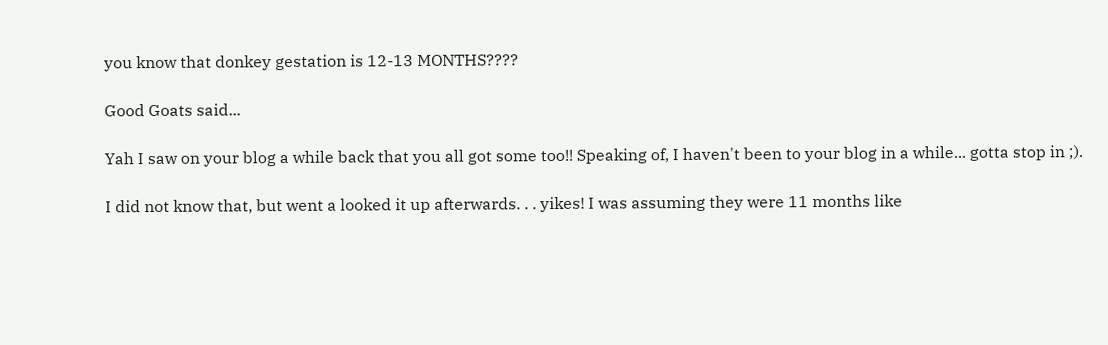you know that donkey gestation is 12-13 MONTHS????

Good Goats said...

Yah I saw on your blog a while back that you all got some too!! Speaking of, I haven't been to your blog in a while... gotta stop in ;).

I did not know that, but went a looked it up afterwards. . . yikes! I was assuming they were 11 months like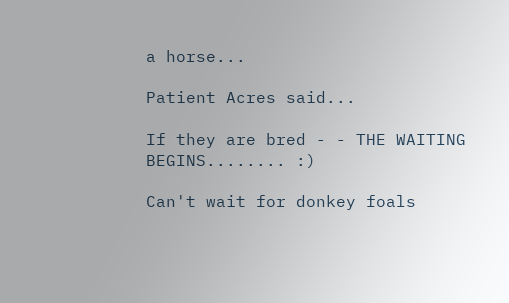a horse...

Patient Acres said...

If they are bred - - THE WAITING BEGINS........ :)

Can't wait for donkey foals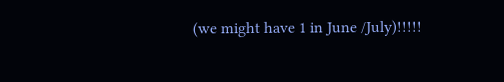(we might have 1 in June /July)!!!!!